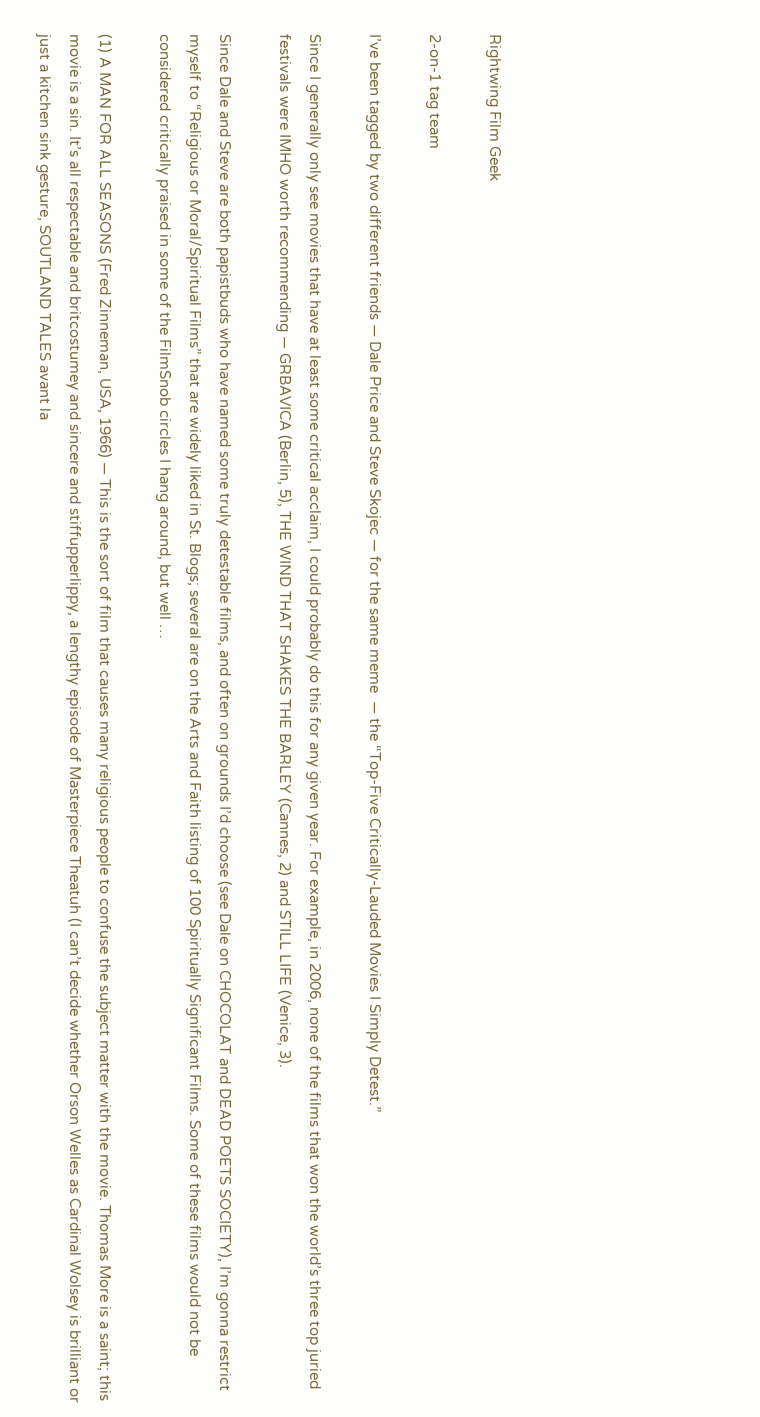Rightwing Film Geek

2-on-1 tag team

I’ve been tagged by two different friends — Dale Price and Steve Skojec — for the same meme  — the “Top-Five Critically-Lauded Movies I Simply Detest.”

Since I generally only see movies that have at least some critical acclaim, I could probably do this for any given year. For example, in 2006, none of the films that won the world’s three top juried festivals were IMHO worth recommending — GRBAVICA (Berlin, 5), THE WIND THAT SHAKES THE BARLEY (Cannes, 2) and STILL LIFE (Venice, 3).

Since Dale and Steve are both papistbuds who have named some truly detestable films, and often on grounds I’d choose (see Dale on CHOCOLAT and DEAD POETS SOCIETY), I’m gonna restrict myself to “Religious or Moral/Spiritual Films” that are widely liked in St. Blogs; several are on the Arts and Faith listing of 100 Spiritually Significant Films. Some of these films would not be considered critically praised in some of the FilmSnob circles I hang around, but well …

(1) A MAN FOR ALL SEASONS (Fred Zinneman, USA, 1966) — This is the sort of film that causes many religious people to confuse the subject matter with the movie. Thomas More is a saint; this movie is a sin. It’s all respectable and britcostumey and sincere and stiffupperlippy, a lengthy episode of Masterpiece Theatuh (I can’t decide whether Orson Welles as Cardinal Wolsey is brilliant or just a kitchen sink gesture, SOUTLAND TALES avant la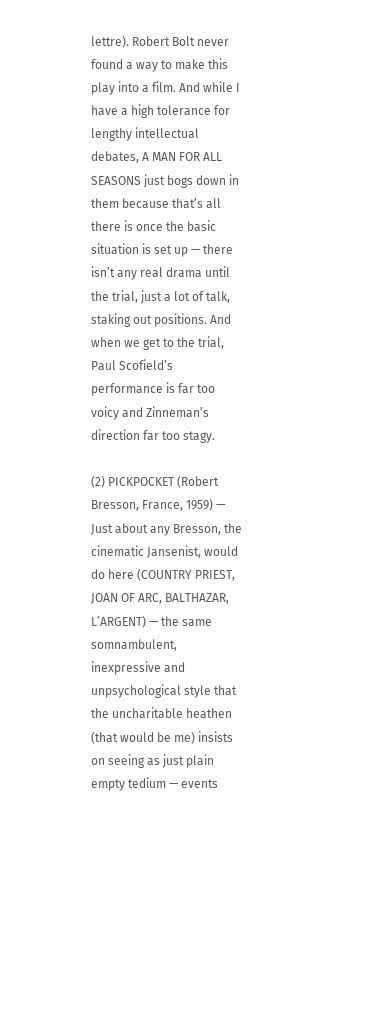lettre). Robert Bolt never found a way to make this play into a film. And while I have a high tolerance for lengthy intellectual debates, A MAN FOR ALL SEASONS just bogs down in them because that’s all there is once the basic situation is set up — there isn’t any real drama until the trial, just a lot of talk, staking out positions. And when we get to the trial, Paul Scofield’s performance is far too voicy and Zinneman’s direction far too stagy.

(2) PICKPOCKET (Robert Bresson, France, 1959) — Just about any Bresson, the cinematic Jansenist, would do here (COUNTRY PRIEST, JOAN OF ARC, BALTHAZAR, L’ARGENT) — the same somnambulent, inexpressive and unpsychological style that the uncharitable heathen (that would be me) insists on seeing as just plain empty tedium — events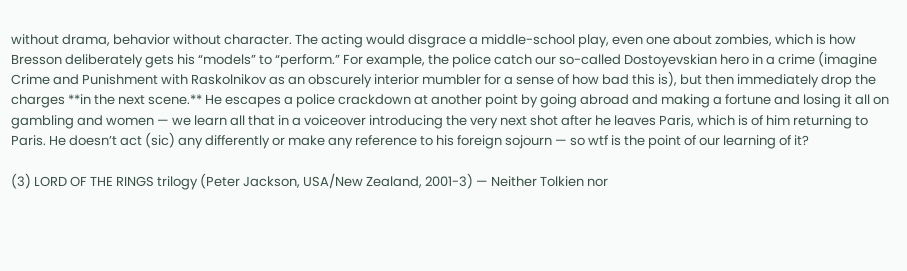without drama, behavior without character. The acting would disgrace a middle-school play, even one about zombies, which is how Bresson deliberately gets his “models” to “perform.” For example, the police catch our so-called Dostoyevskian hero in a crime (imagine Crime and Punishment with Raskolnikov as an obscurely interior mumbler for a sense of how bad this is), but then immediately drop the charges **in the next scene.** He escapes a police crackdown at another point by going abroad and making a fortune and losing it all on gambling and women — we learn all that in a voiceover introducing the very next shot after he leaves Paris, which is of him returning to Paris. He doesn’t act (sic) any differently or make any reference to his foreign sojourn — so wtf is the point of our learning of it?

(3) LORD OF THE RINGS trilogy (Peter Jackson, USA/New Zealand, 2001-3) — Neither Tolkien nor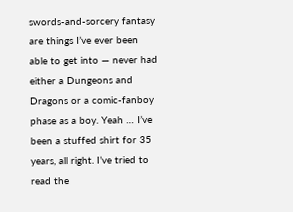swords-and-sorcery fantasy are things I’ve ever been able to get into — never had either a Dungeons and Dragons or a comic-fanboy phase as a boy. Yeah … I’ve been a stuffed shirt for 35 years, all right. I’ve tried to read the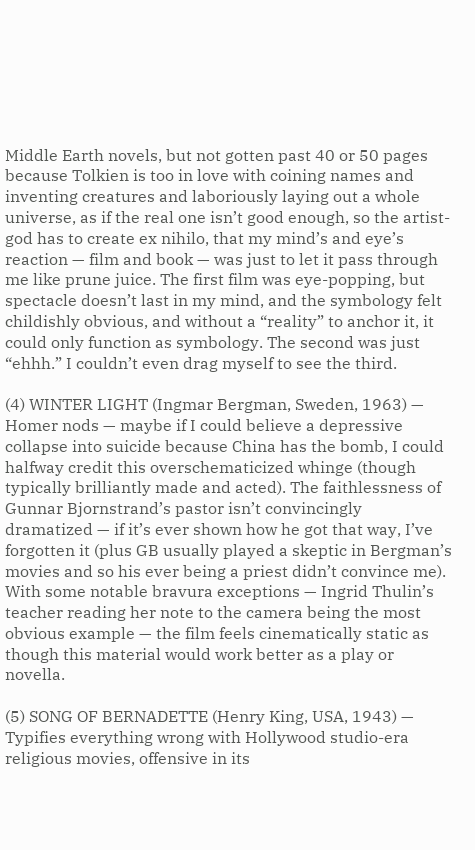Middle Earth novels, but not gotten past 40 or 50 pages because Tolkien is too in love with coining names and inventing creatures and laboriously laying out a whole universe, as if the real one isn’t good enough, so the artist-god has to create ex nihilo, that my mind’s and eye’s reaction — film and book — was just to let it pass through me like prune juice. The first film was eye-popping, but spectacle doesn’t last in my mind, and the symbology felt childishly obvious, and without a “reality” to anchor it, it could only function as symbology. The second was just “ehhh.” I couldn’t even drag myself to see the third.

(4) WINTER LIGHT (Ingmar Bergman, Sweden, 1963) — Homer nods — maybe if I could believe a depressive collapse into suicide because China has the bomb, I could halfway credit this overschematicized whinge (though typically brilliantly made and acted). The faithlessness of Gunnar Bjornstrand’s pastor isn’t convincingly dramatized — if it’s ever shown how he got that way, I’ve forgotten it (plus GB usually played a skeptic in Bergman’s movies and so his ever being a priest didn’t convince me). With some notable bravura exceptions — Ingrid Thulin’s teacher reading her note to the camera being the most obvious example — the film feels cinematically static as though this material would work better as a play or novella.

(5) SONG OF BERNADETTE (Henry King, USA, 1943) — Typifies everything wrong with Hollywood studio-era religious movies, offensive in its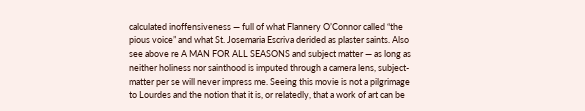calculated inoffensiveness — full of what Flannery O’Connor called “the pious voice” and what St. Josemaria Escriva derided as plaster saints. Also see above re A MAN FOR ALL SEASONS and subject matter — as long as neither holiness nor sainthood is imputed through a camera lens, subject-matter per se will never impress me. Seeing this movie is not a pilgrimage to Lourdes and the notion that it is, or relatedly, that a work of art can be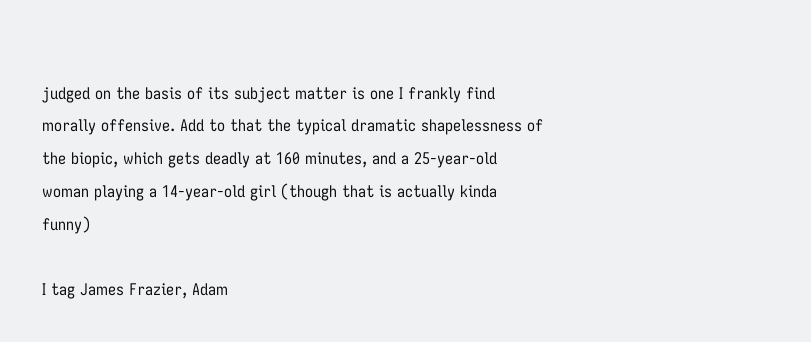judged on the basis of its subject matter is one I frankly find morally offensive. Add to that the typical dramatic shapelessness of the biopic, which gets deadly at 160 minutes, and a 25-year-old woman playing a 14-year-old girl (though that is actually kinda funny)

I tag James Frazier, Adam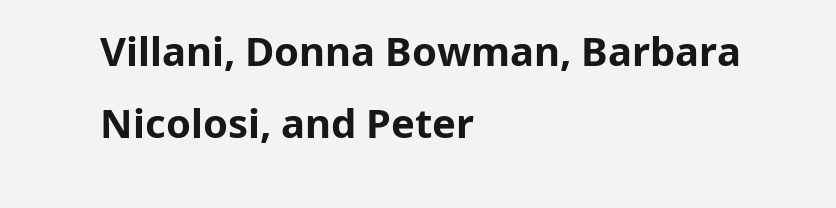Villani, Donna Bowman, Barbara Nicolosi, and Peter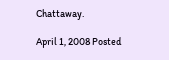Chattaway.

April 1, 2008 Posted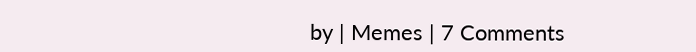by | Memes | 7 Comments